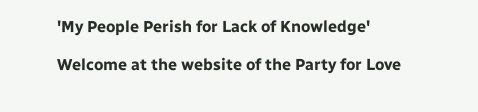'My People Perish for Lack of Knowledge'

Welcome at the website of the Party for Love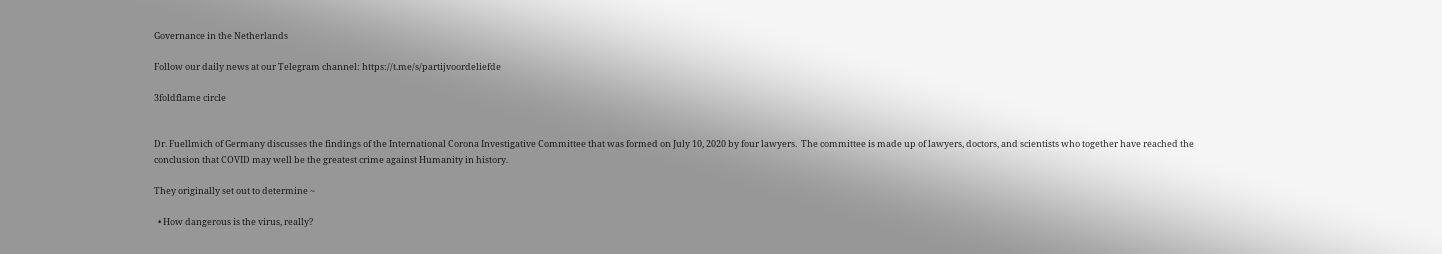Governance in the Netherlands

Follow our daily news at our Telegram channel: https://t.me/s/partijvoordeliefde

3foldflame circle


Dr. Fuellmich of Germany discusses the findings of the International Corona Investigative Committee that was formed on July 10, 2020 by four lawyers.  The committee is made up of lawyers, doctors, and scientists who together have reached the conclusion that COVID may well be the greatest crime against Humanity in history.

They originally set out to determine ~

  • How dangerous is the virus, really?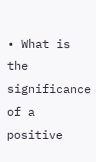• What is the significance of a positive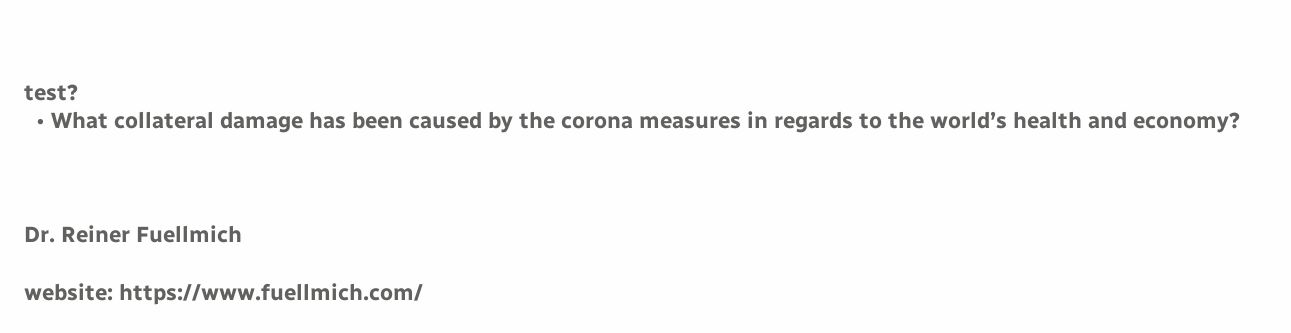test?
  • What collateral damage has been caused by the corona measures in regards to the world’s health and economy?



Dr. Reiner Fuellmich

website: https://www.fuellmich.com/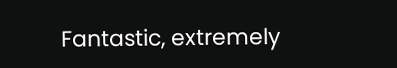Fantastic, extremely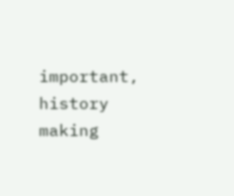important, history making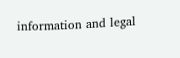information and legal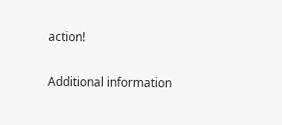action!

Additional information